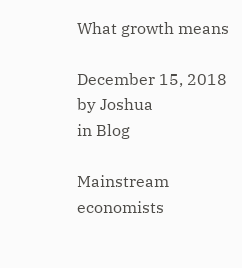What growth means

December 15, 2018 by Joshua
in Blog

Mainstream economists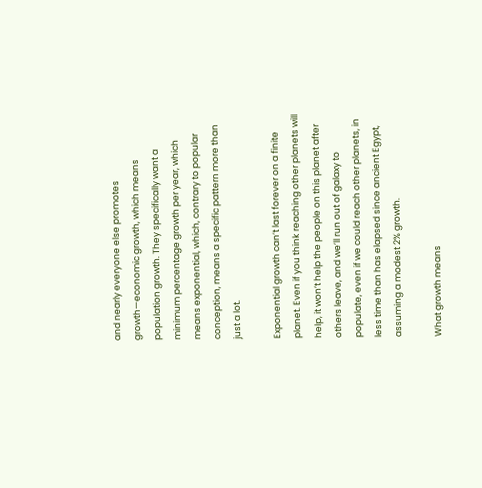and nearly everyone else promotes growth—economic growth, which means population growth. They specifically want a minimum percentage growth per year, which means exponential, which, contrary to popular conception, means a specific pattern more than just a lot.

Exponential growth can’t last forever on a finite planet. Even if you think reaching other planets will help, it won’t help the people on this planet after others leave, and we’ll run out of galaxy to populate, even if we could reach other planets, in less time than has elapsed since ancient Egypt, assuming a modest 2% growth.

What growth means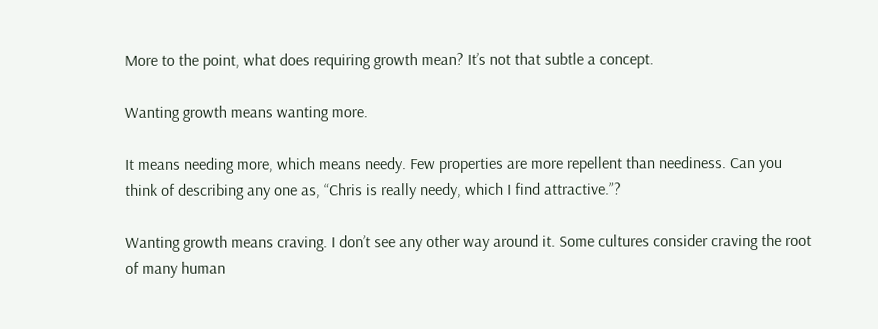More to the point, what does requiring growth mean? It’s not that subtle a concept.

Wanting growth means wanting more.

It means needing more, which means needy. Few properties are more repellent than neediness. Can you think of describing any one as, “Chris is really needy, which I find attractive.”?

Wanting growth means craving. I don’t see any other way around it. Some cultures consider craving the root of many human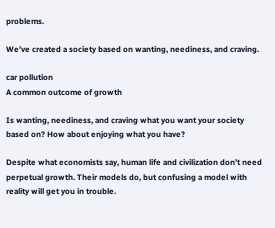problems.

We’ve created a society based on wanting, neediness, and craving.

car pollution
A common outcome of growth

Is wanting, neediness, and craving what you want your society based on? How about enjoying what you have?

Despite what economists say, human life and civilization don’t need perpetual growth. Their models do, but confusing a model with reality will get you in trouble.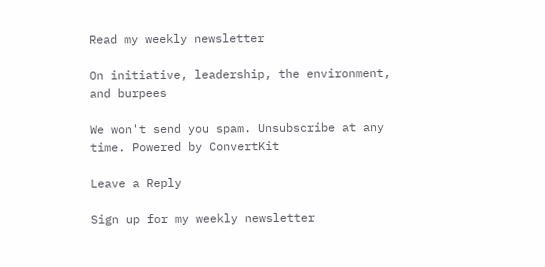Read my weekly newsletter

On initiative, leadership, the environment, and burpees

We won't send you spam. Unsubscribe at any time. Powered by ConvertKit

Leave a Reply

Sign up for my weekly newsletter